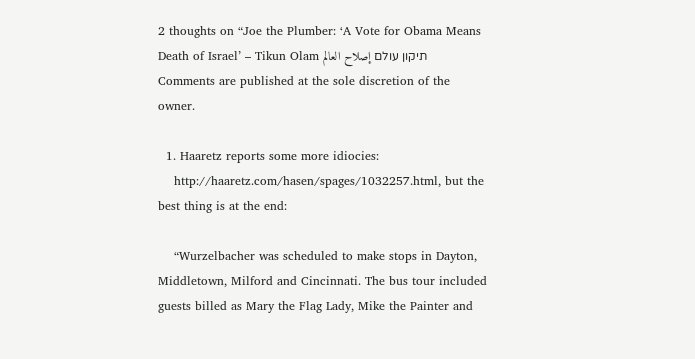2 thoughts on “Joe the Plumber: ‘A Vote for Obama Means Death of Israel’ – Tikun Olam תיקון עולם إصلاح العالم
Comments are published at the sole discretion of the owner.

  1. Haaretz reports some more idiocies:
    http://haaretz.com/hasen/spages/1032257.html, but the best thing is at the end:

    “Wurzelbacher was scheduled to make stops in Dayton, Middletown, Milford and Cincinnati. The bus tour included guests billed as Mary the Flag Lady, Mike the Painter and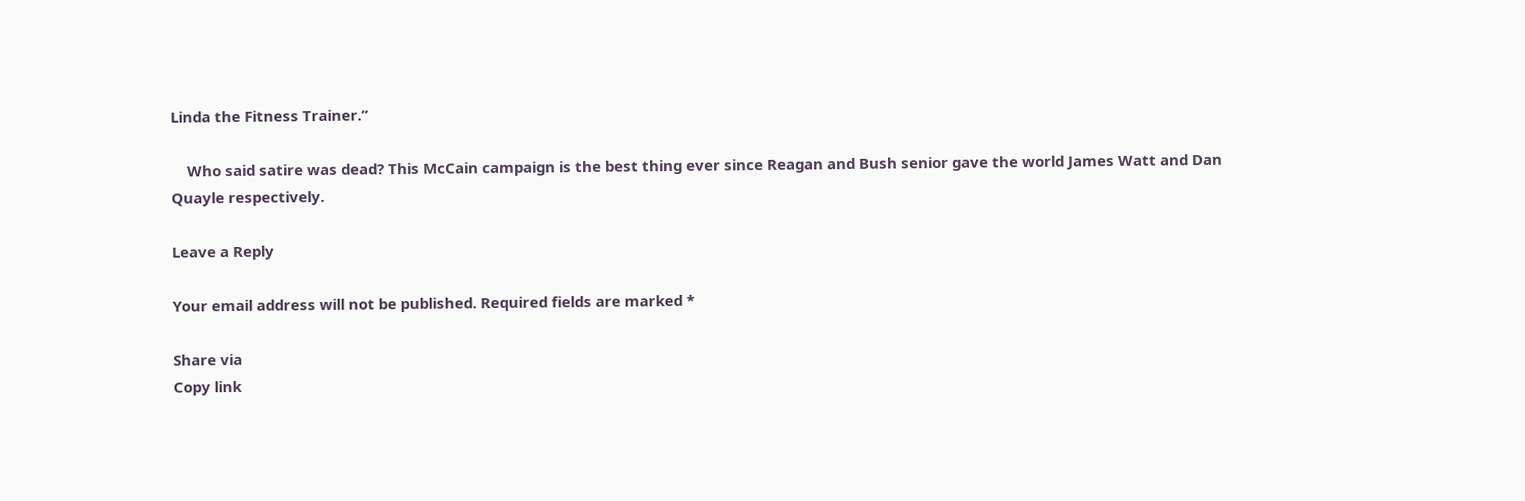Linda the Fitness Trainer.”

    Who said satire was dead? This McCain campaign is the best thing ever since Reagan and Bush senior gave the world James Watt and Dan Quayle respectively.

Leave a Reply

Your email address will not be published. Required fields are marked *

Share via
Copy link